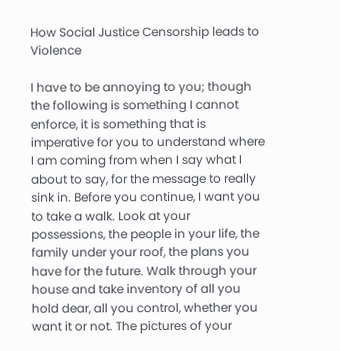How Social Justice Censorship leads to Violence

I have to be annoying to you; though the following is something I cannot enforce, it is something that is imperative for you to understand where I am coming from when I say what I about to say, for the message to really sink in. Before you continue, I want you to take a walk. Look at your possessions, the people in your life, the family under your roof, the plans you have for the future. Walk through your house and take inventory of all you hold dear, all you control, whether you want it or not. The pictures of your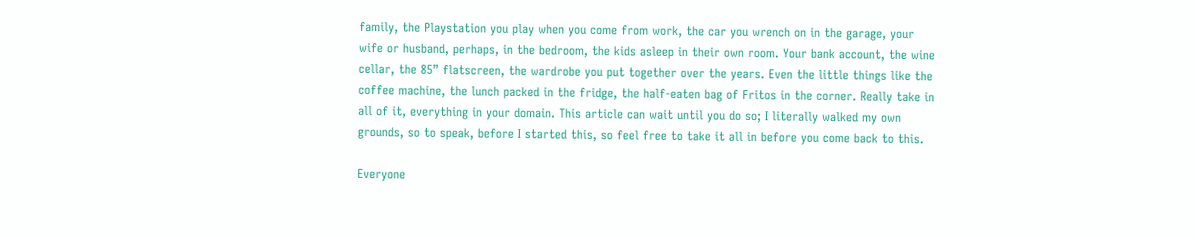family, the Playstation you play when you come from work, the car you wrench on in the garage, your  wife or husband, perhaps, in the bedroom, the kids asleep in their own room. Your bank account, the wine cellar, the 85” flatscreen, the wardrobe you put together over the years. Even the little things like the coffee machine, the lunch packed in the fridge, the half-eaten bag of Fritos in the corner. Really take in all of it, everything in your domain. This article can wait until you do so; I literally walked my own grounds, so to speak, before I started this, so feel free to take it all in before you come back to this.

Everyone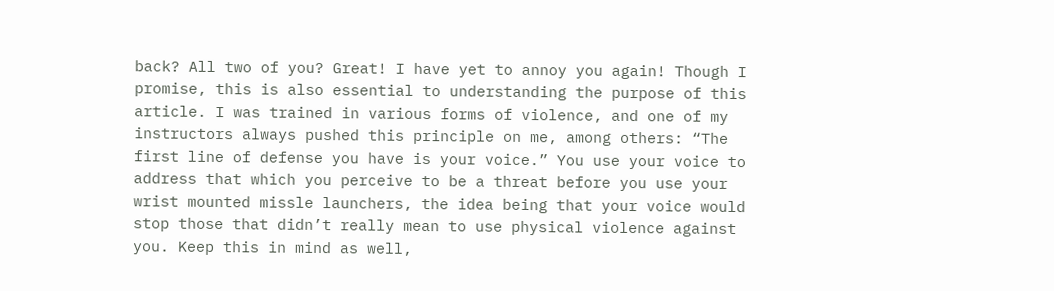back? All two of you? Great! I have yet to annoy you again! Though I promise, this is also essential to understanding the purpose of this article. I was trained in various forms of violence, and one of my instructors always pushed this principle on me, among others: “The first line of defense you have is your voice.” You use your voice to address that which you perceive to be a threat before you use your wrist mounted missle launchers, the idea being that your voice would stop those that didn’t really mean to use physical violence against you. Keep this in mind as well,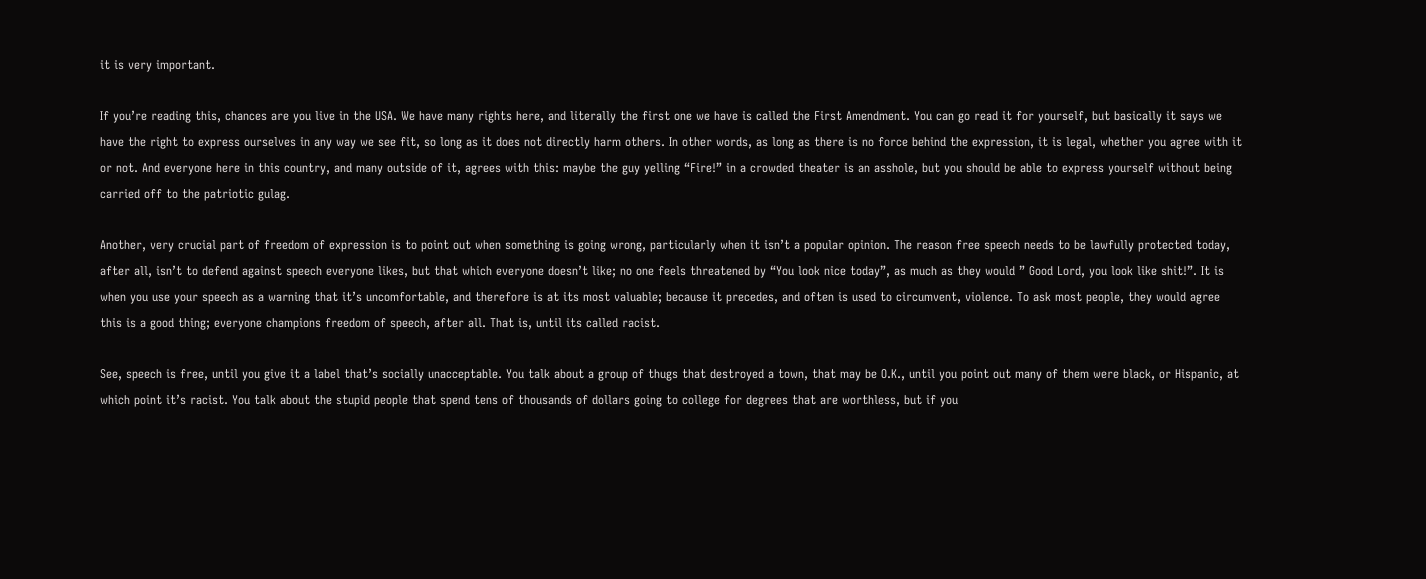it is very important.

If you’re reading this, chances are you live in the USA. We have many rights here, and literally the first one we have is called the First Amendment. You can go read it for yourself, but basically it says we have the right to express ourselves in any way we see fit, so long as it does not directly harm others. In other words, as long as there is no force behind the expression, it is legal, whether you agree with it or not. And everyone here in this country, and many outside of it, agrees with this: maybe the guy yelling “Fire!” in a crowded theater is an asshole, but you should be able to express yourself without being carried off to the patriotic gulag.

Another, very crucial part of freedom of expression is to point out when something is going wrong, particularly when it isn’t a popular opinion. The reason free speech needs to be lawfully protected today, after all, isn’t to defend against speech everyone likes, but that which everyone doesn’t like; no one feels threatened by “You look nice today”, as much as they would ” Good Lord, you look like shit!”. It is when you use your speech as a warning that it’s uncomfortable, and therefore is at its most valuable; because it precedes, and often is used to circumvent, violence. To ask most people, they would agree this is a good thing; everyone champions freedom of speech, after all. That is, until its called racist.

See, speech is free, until you give it a label that’s socially unacceptable. You talk about a group of thugs that destroyed a town, that may be O.K., until you point out many of them were black, or Hispanic, at which point it’s racist. You talk about the stupid people that spend tens of thousands of dollars going to college for degrees that are worthless, but if you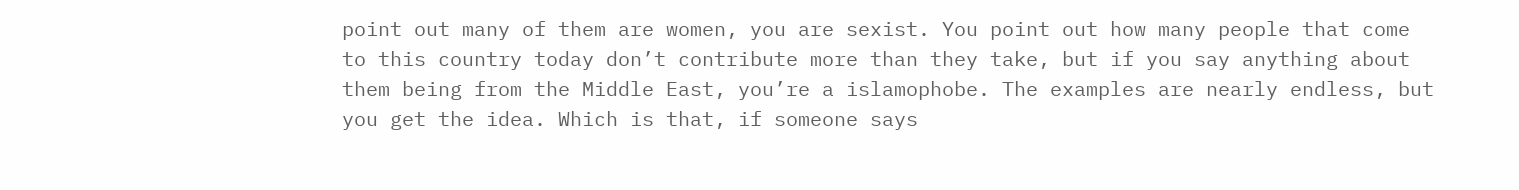point out many of them are women, you are sexist. You point out how many people that come to this country today don’t contribute more than they take, but if you say anything about them being from the Middle East, you’re a islamophobe. The examples are nearly endless, but you get the idea. Which is that, if someone says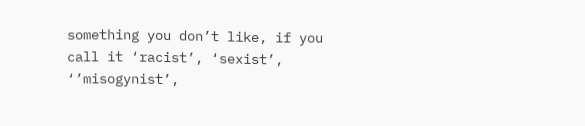something you don’t like, if you call it ‘racist’, ‘sexist’, ‘’misogynist’,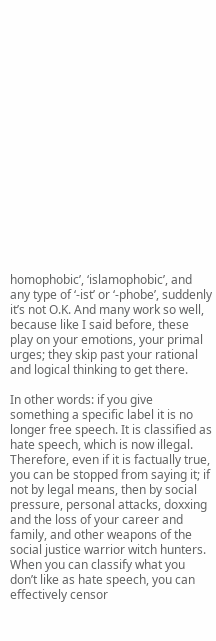homophobic’, ‘islamophobic’, and any type of ‘-ist’ or ‘-phobe’, suddenly it’s not O.K. And many work so well, because like I said before, these play on your emotions, your primal urges; they skip past your rational and logical thinking to get there.

In other words: if you give something a specific label it is no longer free speech. It is classified as hate speech, which is now illegal. Therefore, even if it is factually true, you can be stopped from saying it; if not by legal means, then by social pressure, personal attacks, doxxing and the loss of your career and family, and other weapons of the social justice warrior witch hunters. When you can classify what you don’t like as hate speech, you can effectively censor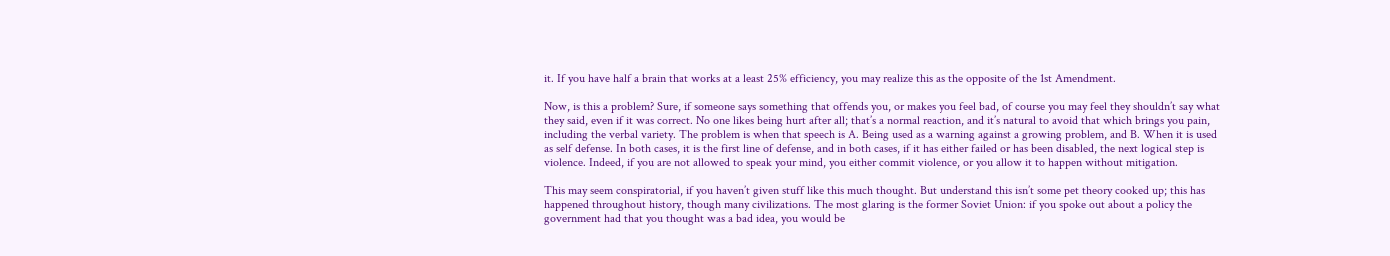it. If you have half a brain that works at a least 25% efficiency, you may realize this as the opposite of the 1st Amendment.

Now, is this a problem? Sure, if someone says something that offends you, or makes you feel bad, of course you may feel they shouldn’t say what they said, even if it was correct. No one likes being hurt after all; that’s a normal reaction, and it’s natural to avoid that which brings you pain, including the verbal variety. The problem is when that speech is A. Being used as a warning against a growing problem, and B. When it is used as self defense. In both cases, it is the first line of defense, and in both cases, if it has either failed or has been disabled, the next logical step is violence. Indeed, if you are not allowed to speak your mind, you either commit violence, or you allow it to happen without mitigation.

This may seem conspiratorial, if you haven’t given stuff like this much thought. But understand this isn’t some pet theory cooked up; this has happened throughout history, though many civilizations. The most glaring is the former Soviet Union: if you spoke out about a policy the government had that you thought was a bad idea, you would be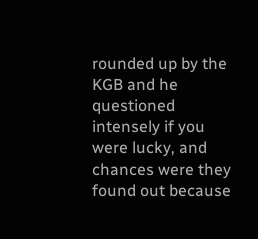rounded up by the KGB and he questioned intensely if you were lucky, and chances were they found out because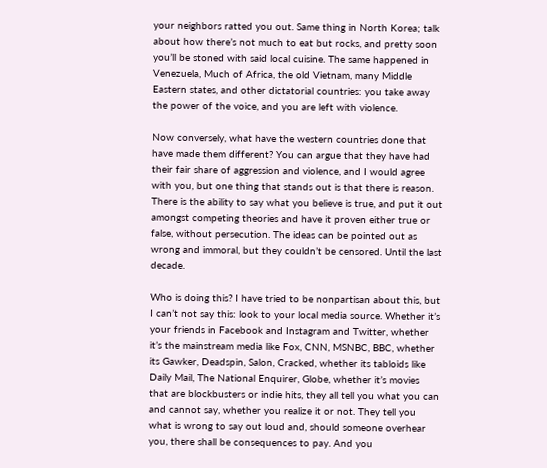your neighbors ratted you out. Same thing in North Korea; talk about how there’s not much to eat but rocks, and pretty soon you’ll be stoned with said local cuisine. The same happened in Venezuela, Much of Africa, the old Vietnam, many Middle Eastern states, and other dictatorial countries: you take away the power of the voice, and you are left with violence.

Now conversely, what have the western countries done that have made them different? You can argue that they have had their fair share of aggression and violence, and I would agree with you, but one thing that stands out is that there is reason. There is the ability to say what you believe is true, and put it out amongst competing theories and have it proven either true or false, without persecution. The ideas can be pointed out as wrong and immoral, but they couldn’t be censored. Until the last decade.

Who is doing this? I have tried to be nonpartisan about this, but I can’t not say this: look to your local media source. Whether it’s your friends in Facebook and Instagram and Twitter, whether it’s the mainstream media like Fox, CNN, MSNBC, BBC, whether its Gawker, Deadspin, Salon, Cracked, whether its tabloids like Daily Mail, The National Enquirer, Globe, whether it’s movies that are blockbusters or indie hits, they all tell you what you can and cannot say, whether you realize it or not. They tell you what is wrong to say out loud and, should someone overhear you, there shall be consequences to pay. And you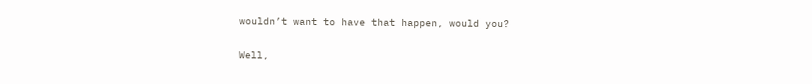wouldn’t want to have that happen, would you?

Well,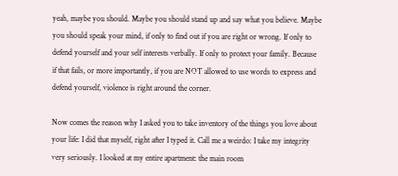yeah, maybe you should. Maybe you should stand up and say what you believe. Maybe you should speak your mind, if only to find out if you are right or wrong. If only to defend yourself and your self interests verbally. If only to protect your family. Because if that fails, or more importantly, if you are NOT allowed to use words to express and defend yourself, violence is right around the corner.

Now comes the reason why I asked you to take inventory of the things you love about your life: I did that myself, right after I typed it. Call me a weirdo: I take my integrity very seriously. I looked at my entire apartment: the main room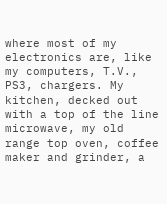where most of my electronics are, like my computers, T.V., PS3, chargers. My kitchen, decked out with a top of the line microwave, my old range top oven, coffee maker and grinder, a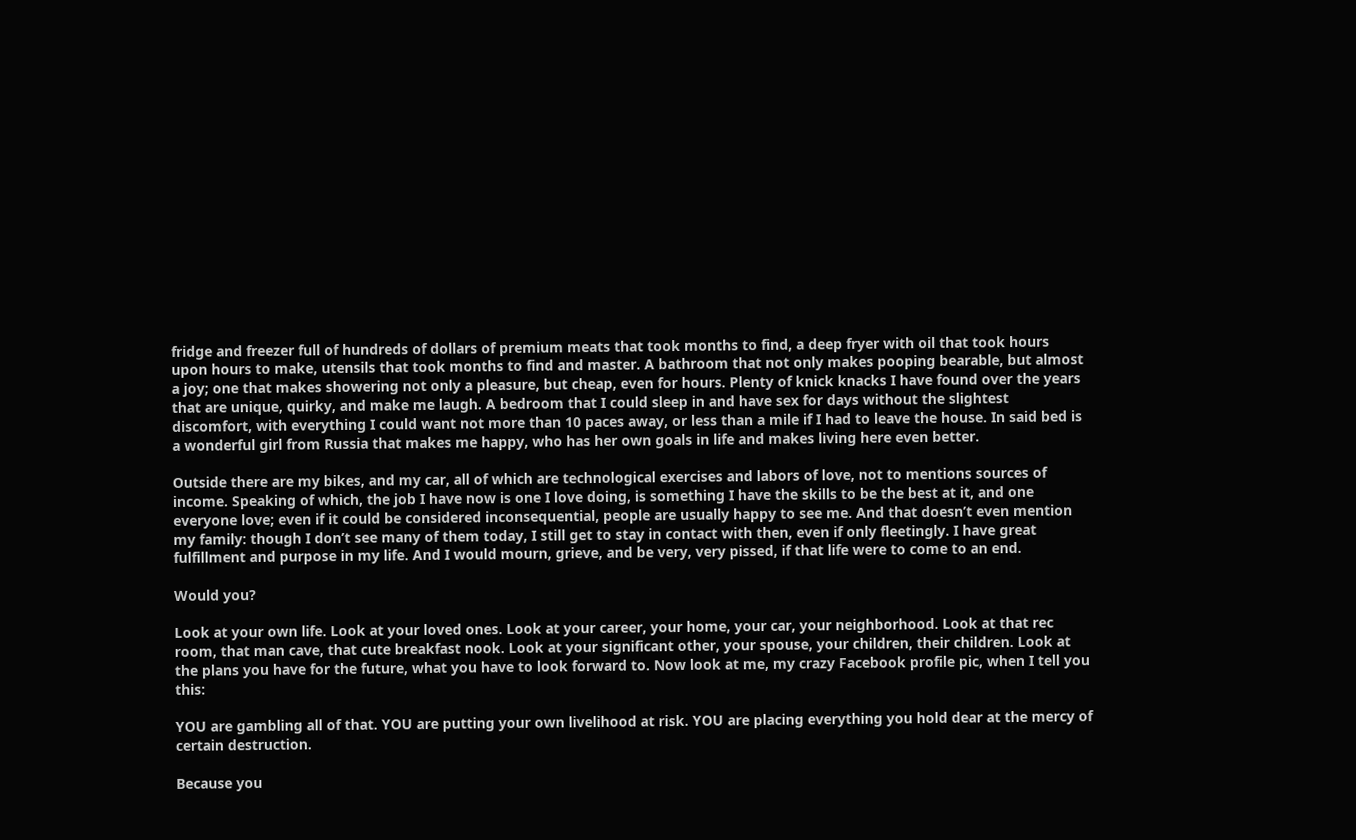fridge and freezer full of hundreds of dollars of premium meats that took months to find, a deep fryer with oil that took hours upon hours to make, utensils that took months to find and master. A bathroom that not only makes pooping bearable, but almost a joy; one that makes showering not only a pleasure, but cheap, even for hours. Plenty of knick knacks I have found over the years that are unique, quirky, and make me laugh. A bedroom that I could sleep in and have sex for days without the slightest discomfort, with everything I could want not more than 10 paces away, or less than a mile if I had to leave the house. In said bed is a wonderful girl from Russia that makes me happy, who has her own goals in life and makes living here even better.

Outside there are my bikes, and my car, all of which are technological exercises and labors of love, not to mentions sources of income. Speaking of which, the job I have now is one I love doing, is something I have the skills to be the best at it, and one everyone love; even if it could be considered inconsequential, people are usually happy to see me. And that doesn’t even mention my family: though I don’t see many of them today, I still get to stay in contact with then, even if only fleetingly. I have great fulfillment and purpose in my life. And I would mourn, grieve, and be very, very pissed, if that life were to come to an end.

Would you?

Look at your own life. Look at your loved ones. Look at your career, your home, your car, your neighborhood. Look at that rec room, that man cave, that cute breakfast nook. Look at your significant other, your spouse, your children, their children. Look at the plans you have for the future, what you have to look forward to. Now look at me, my crazy Facebook profile pic, when I tell you this:

YOU are gambling all of that. YOU are putting your own livelihood at risk. YOU are placing everything you hold dear at the mercy of certain destruction.

Because you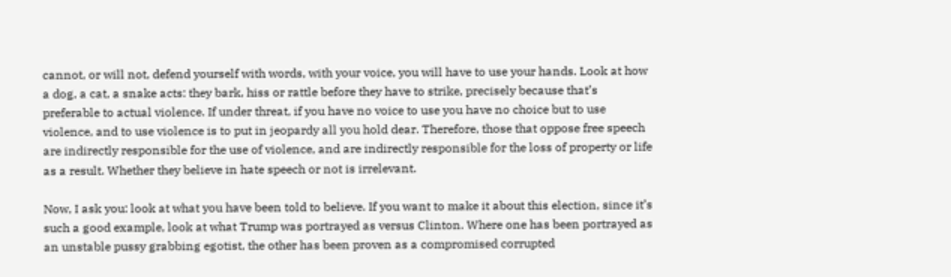cannot, or will not, defend yourself with words, with your voice, you will have to use your hands. Look at how a dog, a cat, a snake acts: they bark, hiss or rattle before they have to strike, precisely because that’s preferable to actual violence. If under threat, if you have no voice to use you have no choice but to use violence, and to use violence is to put in jeopardy all you hold dear. Therefore, those that oppose free speech are indirectly responsible for the use of violence, and are indirectly responsible for the loss of property or life as a result. Whether they believe in hate speech or not is irrelevant.

Now, I ask you: look at what you have been told to believe. If you want to make it about this election, since it’s such a good example, look at what Trump was portrayed as versus Clinton. Where one has been portrayed as an unstable pussy grabbing egotist, the other has been proven as a compromised corrupted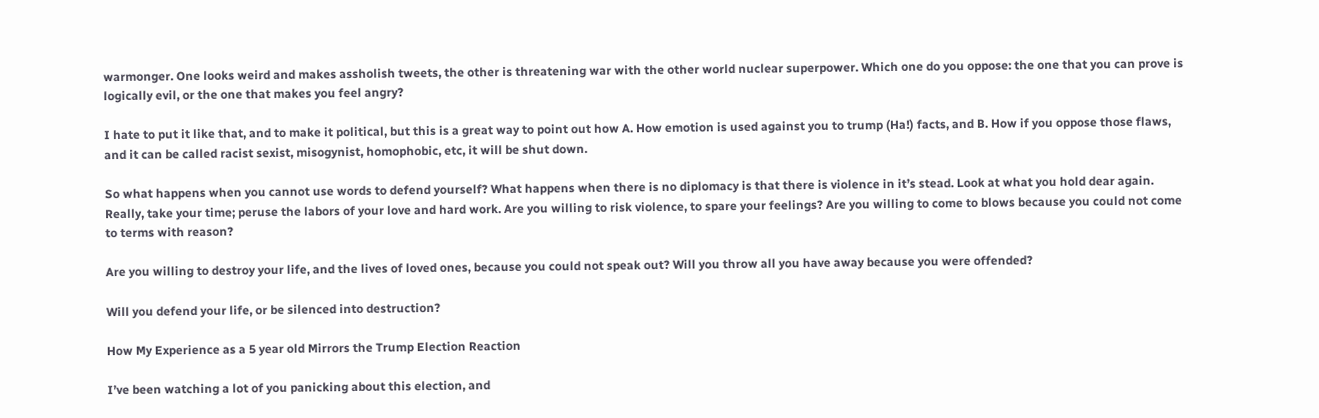warmonger. One looks weird and makes assholish tweets, the other is threatening war with the other world nuclear superpower. Which one do you oppose: the one that you can prove is logically evil, or the one that makes you feel angry?

I hate to put it like that, and to make it political, but this is a great way to point out how A. How emotion is used against you to trump (Ha!) facts, and B. How if you oppose those flaws, and it can be called racist sexist, misogynist, homophobic, etc, it will be shut down.

So what happens when you cannot use words to defend yourself? What happens when there is no diplomacy is that there is violence in it’s stead. Look at what you hold dear again. Really, take your time; peruse the labors of your love and hard work. Are you willing to risk violence, to spare your feelings? Are you willing to come to blows because you could not come to terms with reason?

Are you willing to destroy your life, and the lives of loved ones, because you could not speak out? Will you throw all you have away because you were offended?

Will you defend your life, or be silenced into destruction?

How My Experience as a 5 year old Mirrors the Trump Election Reaction

I’ve been watching a lot of you panicking about this election, and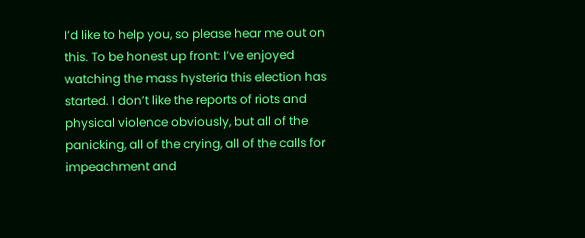I’d like to help you, so please hear me out on this. To be honest up front: I’ve enjoyed watching the mass hysteria this election has started. I don’t like the reports of riots and physical violence obviously, but all of the panicking, all of the crying, all of the calls for impeachment and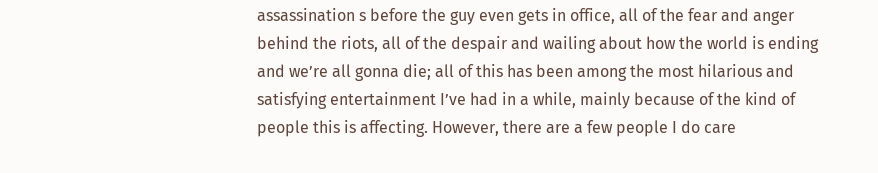assassination s before the guy even gets in office, all of the fear and anger behind the riots, all of the despair and wailing about how the world is ending and we’re all gonna die; all of this has been among the most hilarious and satisfying entertainment I’ve had in a while, mainly because of the kind of people this is affecting. However, there are a few people I do care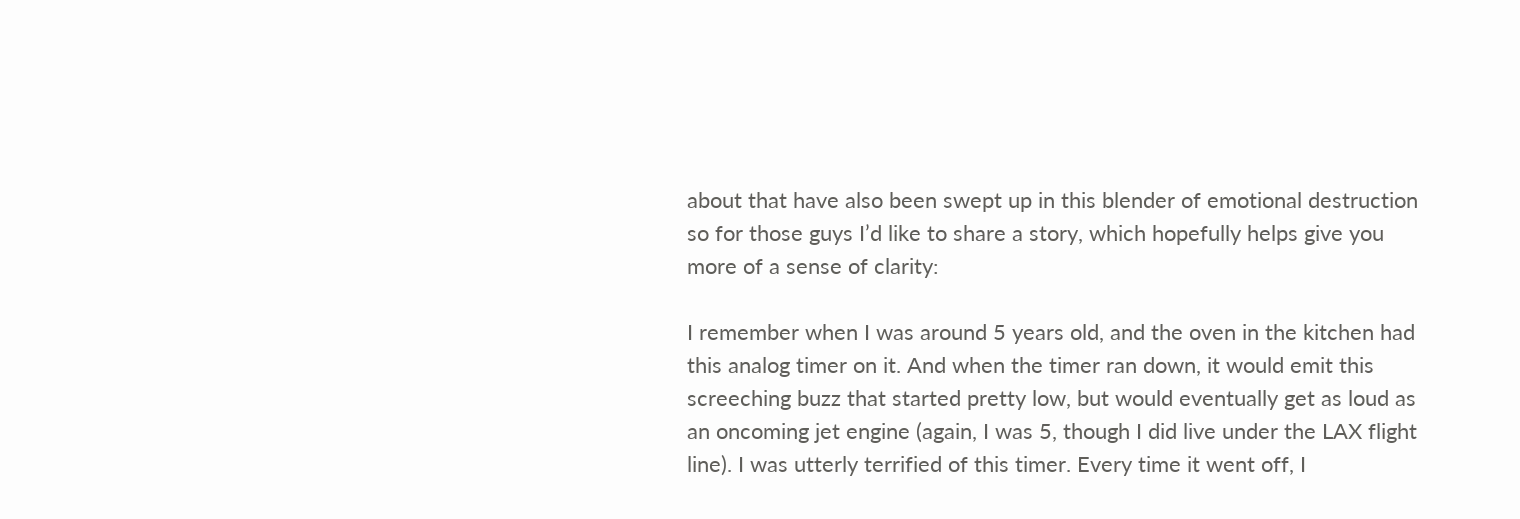about that have also been swept up in this blender of emotional destruction so for those guys I’d like to share a story, which hopefully helps give you more of a sense of clarity:

I remember when I was around 5 years old, and the oven in the kitchen had this analog timer on it. And when the timer ran down, it would emit this screeching buzz that started pretty low, but would eventually get as loud as an oncoming jet engine (again, I was 5, though I did live under the LAX flight line). I was utterly terrified of this timer. Every time it went off, I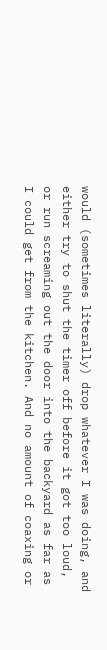would (sometimes literally) drop whatever I was doing, and either try to shut the timer off before it got too loud, or run screaming out the door into the backyard as far as I could get from the kitchen. And no amount of coaxing or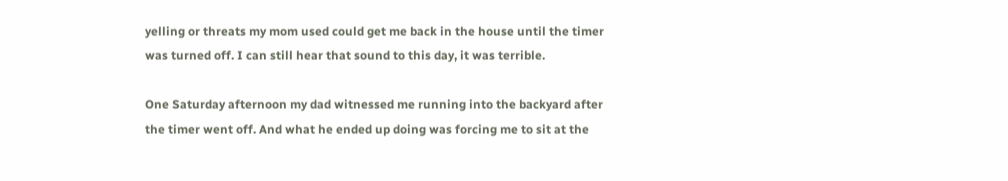yelling or threats my mom used could get me back in the house until the timer was turned off. I can still hear that sound to this day, it was terrible.

One Saturday afternoon my dad witnessed me running into the backyard after the timer went off. And what he ended up doing was forcing me to sit at the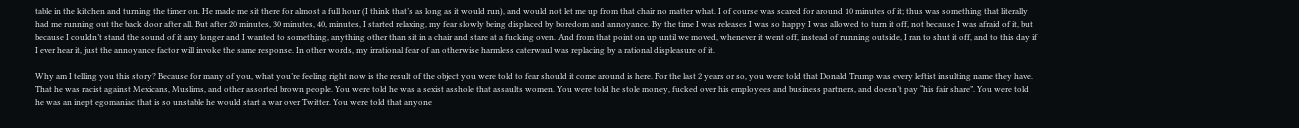table in the kitchen and turning the timer on. He made me sit there for almost a full hour (I think that’s as long as it would run), and would not let me up from that chair no matter what. I of course was scared for around 10 minutes of it; thus was something that literally had me running out the back door after all. But after 20 minutes, 30 minutes, 40, minutes, I started relaxing, my fear slowly being displaced by boredom and annoyance. By the time I was releases I was so happy I was allowed to turn it off, not because I was afraid of it, but because I couldn’t stand the sound of it any longer and I wanted to something, anything other than sit in a chair and stare at a fucking oven. And from that point on up until we moved, whenever it went off, instead of running outside, I ran to shut it off, and to this day if I ever hear it, just the annoyance factor will invoke the same response. In other words, my irrational fear of an otherwise harmless caterwaul was replacing by a rational displeasure of it.

Why am I telling you this story? Because for many of you, what you’re feeling right now is the result of the object you were told to fear should it come around is here. For the last 2 years or so, you were told that Donald Trump was every leftist insulting name they have. That he was racist against Mexicans, Muslims, and other assorted brown people. You were told he was a sexist asshole that assaults women. You were told he stole money, fucked over his employees and business partners, and doesn’t pay “his fair share”. You were told he was an inept egomaniac that is so unstable he would start a war over Twitter. You were told that anyone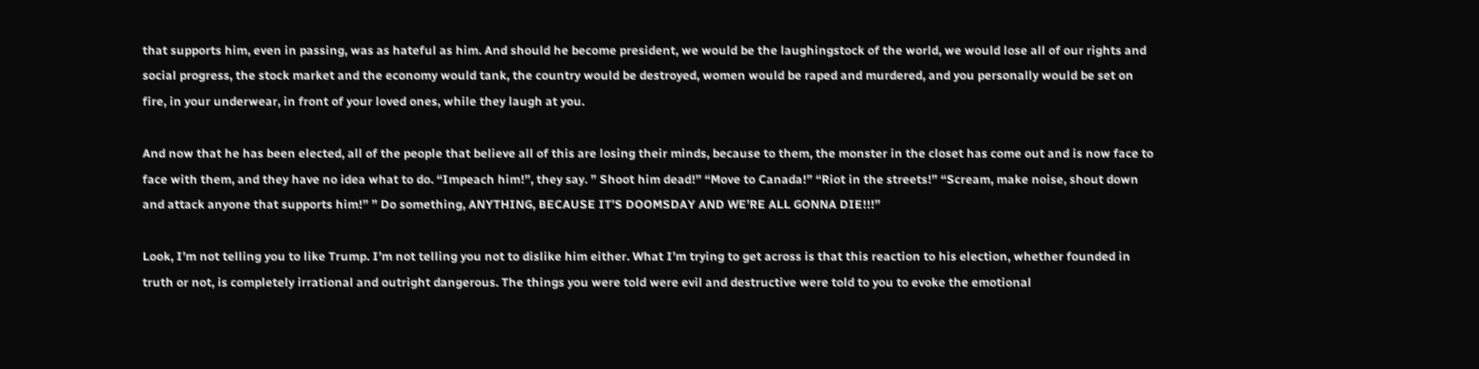that supports him, even in passing, was as hateful as him. And should he become president, we would be the laughingstock of the world, we would lose all of our rights and social progress, the stock market and the economy would tank, the country would be destroyed, women would be raped and murdered, and you personally would be set on fire, in your underwear, in front of your loved ones, while they laugh at you.

And now that he has been elected, all of the people that believe all of this are losing their minds, because to them, the monster in the closet has come out and is now face to face with them, and they have no idea what to do. “Impeach him!”, they say. ” Shoot him dead!” “Move to Canada!” “Riot in the streets!” “Scream, make noise, shout down and attack anyone that supports him!” ” Do something, ANYTHING, BECAUSE IT’S DOOMSDAY AND WE’RE ALL GONNA DIE!!!”

Look, I’m not telling you to like Trump. I’m not telling you not to dislike him either. What I’m trying to get across is that this reaction to his election, whether founded in truth or not, is completely irrational and outright dangerous. The things you were told were evil and destructive were told to you to evoke the emotional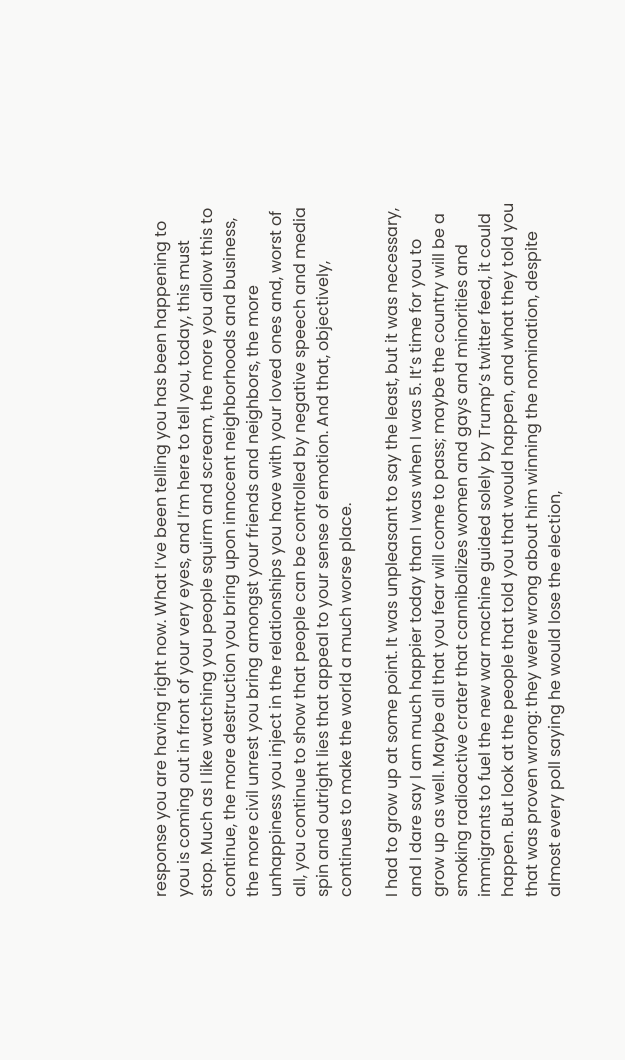response you are having right now. What I’ve been telling you has been happening to you is coming out in front of your very eyes, and I’m here to tell you, today, this must stop. Much as I like watching you people squirm and scream, the more you allow this to continue, the more destruction you bring upon innocent neighborhoods and business, the more civil unrest you bring amongst your friends and neighbors, the more unhappiness you inject in the relationships you have with your loved ones and, worst of all, you continue to show that people can be controlled by negative speech and media spin and outright lies that appeal to your sense of emotion. And that, objectively, continues to make the world a much worse place.

I had to grow up at some point. It was unpleasant to say the least, but it was necessary, and I dare say I am much happier today than I was when I was 5. It’s time for you to grow up as well. Maybe all that you fear will come to pass; maybe the country will be a smoking radioactive crater that cannibalizes women and gays and minorities and immigrants to fuel the new war machine guided solely by Trump’s twitter feed, it could happen. But look at the people that told you that would happen, and what they told you that was proven wrong: they were wrong about him winning the nomination, despite almost every poll saying he would lose the election,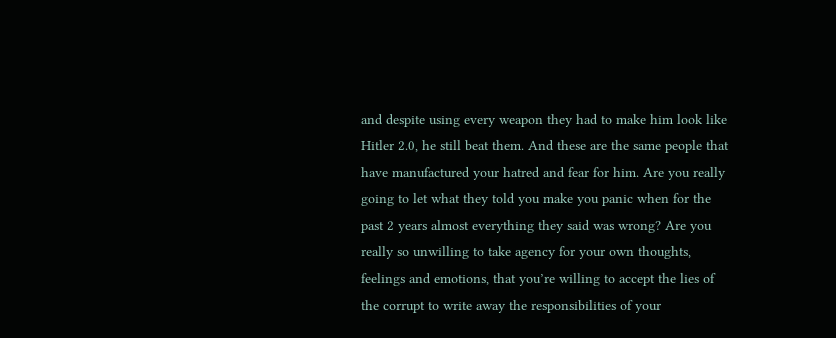and despite using every weapon they had to make him look like Hitler 2.0, he still beat them. And these are the same people that have manufactured your hatred and fear for him. Are you really going to let what they told you make you panic when for the past 2 years almost everything they said was wrong? Are you really so unwilling to take agency for your own thoughts, feelings and emotions, that you’re willing to accept the lies of the corrupt to write away the responsibilities of your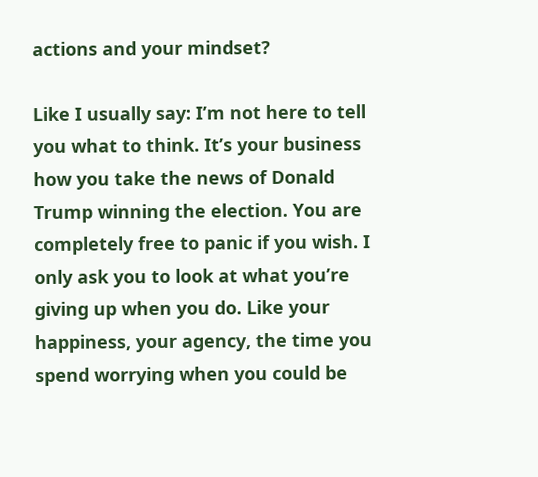actions and your mindset?

Like I usually say: I’m not here to tell you what to think. It’s your business how you take the news of Donald Trump winning the election. You are completely free to panic if you wish. I only ask you to look at what you’re giving up when you do. Like your happiness, your agency, the time you spend worrying when you could be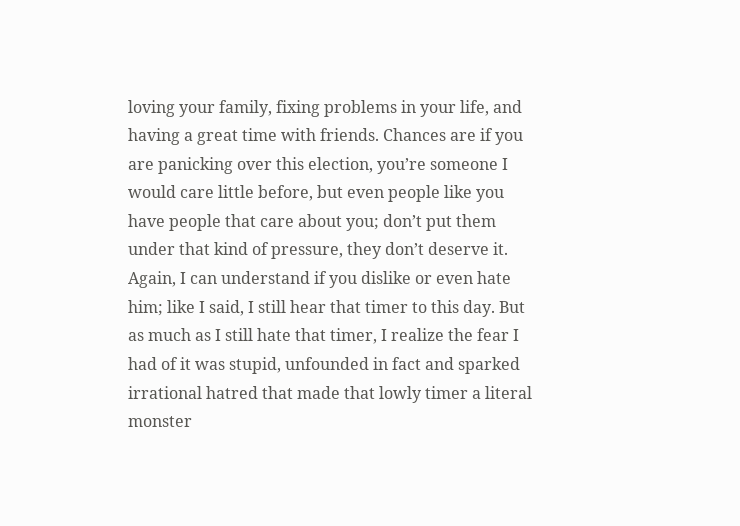loving your family, fixing problems in your life, and having a great time with friends. Chances are if you are panicking over this election, you’re someone I would care little before, but even people like you have people that care about you; don’t put them under that kind of pressure, they don’t deserve it. Again, I can understand if you dislike or even hate him; like I said, I still hear that timer to this day. But as much as I still hate that timer, I realize the fear I had of it was stupid, unfounded in fact and sparked irrational hatred that made that lowly timer a literal monster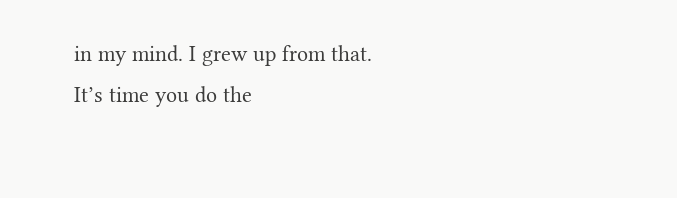in my mind. I grew up from that. It’s time you do the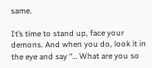same.

It’s time to stand up, face your demons. And when you do, look it in the eye and say “… What are you so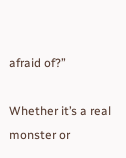afraid of?”

Whether it’s a real monster or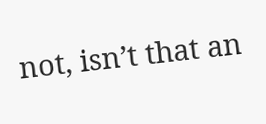not, isn’t that an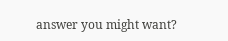answer you might want?